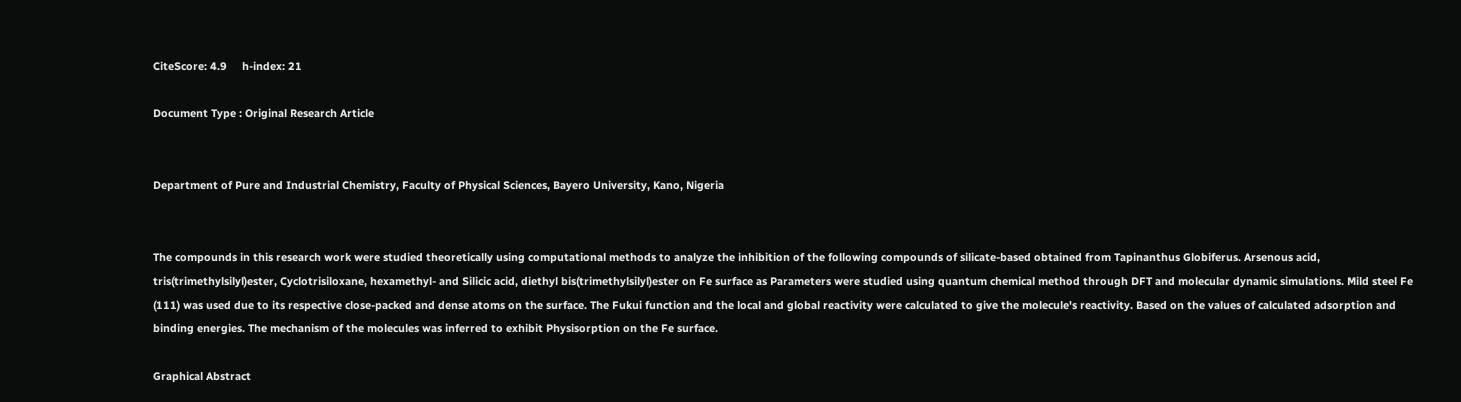CiteScore: 4.9     h-index: 21

Document Type : Original Research Article


Department of Pure and Industrial Chemistry, Faculty of Physical Sciences, Bayero University, Kano, Nigeria


The compounds in this research work were studied theoretically using computational methods to analyze the inhibition of the following compounds of silicate-based obtained from Tapinanthus Globiferus. Arsenous acid, tris(trimethylsilyl)ester, Cyclotrisiloxane, hexamethyl- and Silicic acid, diethyl bis(trimethylsilyl)ester on Fe surface as Parameters were studied using quantum chemical method through DFT and molecular dynamic simulations. Mild steel Fe (111) was used due to its respective close-packed and dense atoms on the surface. The Fukui function and the local and global reactivity were calculated to give the molecule's reactivity. Based on the values of calculated adsorption and binding energies. The mechanism of the molecules was inferred to exhibit Physisorption on the Fe surface.

Graphical Abstract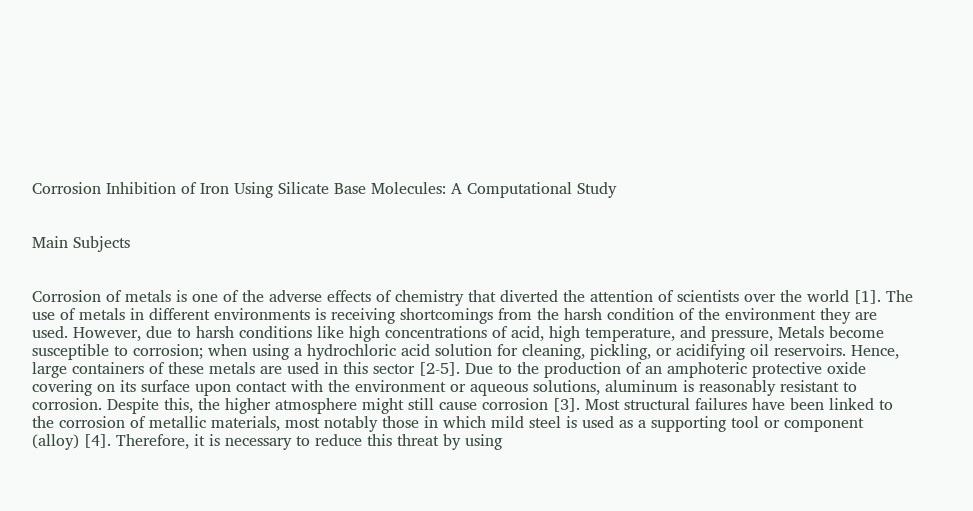Corrosion Inhibition of Iron Using Silicate Base Molecules: A Computational Study


Main Subjects


Corrosion of metals is one of the adverse effects of chemistry that diverted the attention of scientists over the world [1]. The use of metals in different environments is receiving shortcomings from the harsh condition of the environment they are used. However, due to harsh conditions like high concentrations of acid, high temperature, and pressure, Metals become susceptible to corrosion; when using a hydrochloric acid solution for cleaning, pickling, or acidifying oil reservoirs. Hence, large containers of these metals are used in this sector [2-5]. Due to the production of an amphoteric protective oxide covering on its surface upon contact with the environment or aqueous solutions, aluminum is reasonably resistant to corrosion. Despite this, the higher atmosphere might still cause corrosion [3]. Most structural failures have been linked to the corrosion of metallic materials, most notably those in which mild steel is used as a supporting tool or component (alloy) [4]. Therefore, it is necessary to reduce this threat by using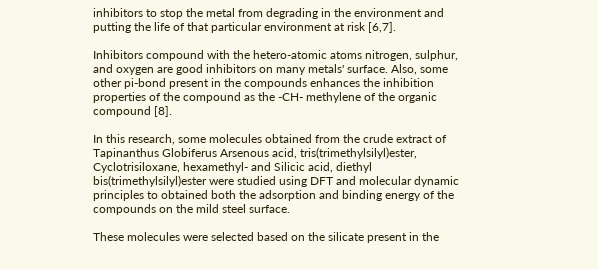inhibitors to stop the metal from degrading in the environment and putting the life of that particular environment at risk [6,7].

Inhibitors compound with the hetero-atomic atoms nitrogen, sulphur, and oxygen are good inhibitors on many metals' surface. Also, some other pi-bond present in the compounds enhances the inhibition properties of the compound as the -CH- methylene of the organic compound [8].

In this research, some molecules obtained from the crude extract of Tapinanthus Globiferus Arsenous acid, tris(trimethylsilyl)ester, Cyclotrisiloxane, hexamethyl- and Silicic acid, diethyl bis(trimethylsilyl)ester were studied using DFT and molecular dynamic principles to obtained both the adsorption and binding energy of the compounds on the mild steel surface.

These molecules were selected based on the silicate present in the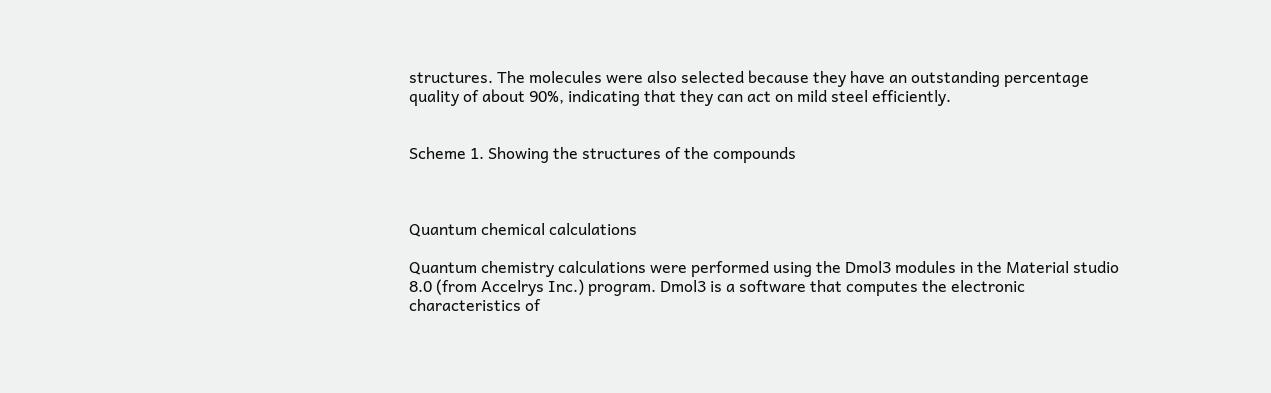structures. The molecules were also selected because they have an outstanding percentage quality of about 90%, indicating that they can act on mild steel efficiently.


Scheme 1. Showing the structures of the compounds



Quantum chemical calculations

Quantum chemistry calculations were performed using the Dmol3 modules in the Material studio 8.0 (from Accelrys Inc.) program. Dmol3 is a software that computes the electronic characteristics of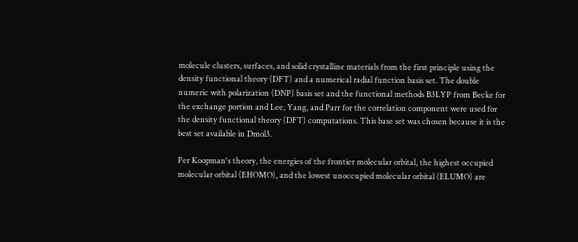molecule clusters, surfaces, and solid crystalline materials from the first principle using the density functional theory (DFT) and a numerical radial function basis set. The double numeric with polarization (DNP) basis set and the functional methods B3LYP from Becke for the exchange portion and Lee, Yang, and Parr for the correlation component were used for the density functional theory (DFT) computations. This base set was chosen because it is the best set available in Dmol3.

Per Koopman's theory, the energies of the frontier molecular orbital, the highest occupied molecular orbital (EHOMO), and the lowest unoccupied molecular orbital (ELUMO) are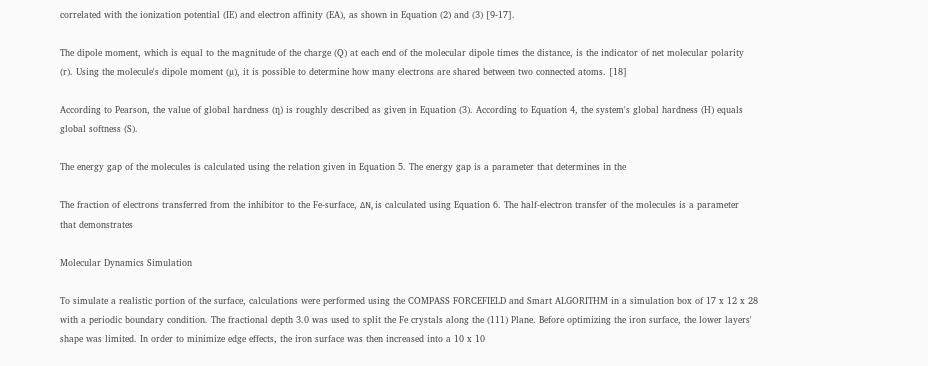correlated with the ionization potential (IE) and electron affinity (EA), as shown in Equation (2) and (3) [9-17].

The dipole moment, which is equal to the magnitude of the charge (Q) at each end of the molecular dipole times the distance, is the indicator of net molecular polarity (r). Using the molecule's dipole moment (µ), it is possible to determine how many electrons are shared between two connected atoms. [18]

According to Pearson, the value of global hardness (ƞ) is roughly described as given in Equation (3). According to Equation 4, the system's global hardness (H) equals global softness (S).

The energy gap of the molecules is calculated using the relation given in Equation 5. The energy gap is a parameter that determines in the

The fraction of electrons transferred from the inhibitor to the Fe-surface, ΔN, is calculated using Equation 6. The half-electron transfer of the molecules is a parameter that demonstrates

Molecular Dynamics Simulation

To simulate a realistic portion of the surface, calculations were performed using the COMPASS FORCEFIELD and Smart ALGORITHM in a simulation box of 17 x 12 x 28 with a periodic boundary condition. The fractional depth 3.0 was used to split the Fe crystals along the (111) Plane. Before optimizing the iron surface, the lower layers' shape was limited. In order to minimize edge effects, the iron surface was then increased into a 10 x 10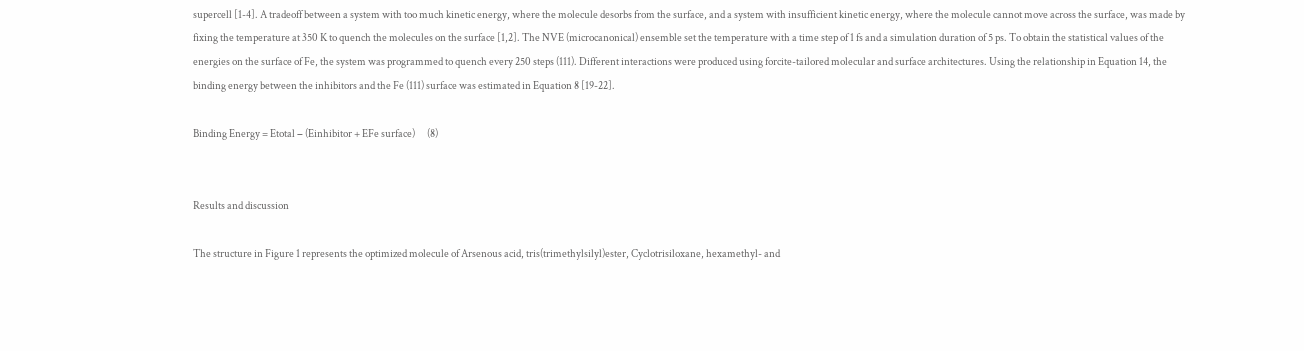supercell [1-4]. A tradeoff between a system with too much kinetic energy, where the molecule desorbs from the surface, and a system with insufficient kinetic energy, where the molecule cannot move across the surface, was made by fixing the temperature at 350 K to quench the molecules on the surface [1,2]. The NVE (microcanonical) ensemble set the temperature with a time step of 1 fs and a simulation duration of 5 ps. To obtain the statistical values of the energies on the surface of Fe, the system was programmed to quench every 250 steps (111). Different interactions were produced using forcite-tailored molecular and surface architectures. Using the relationship in Equation 14, the binding energy between the inhibitors and the Fe (111) surface was estimated in Equation 8 [19-22].

Binding Energy = Etotal − (Einhibitor + EFe surface)      (8)


Results and discussion

The structure in Figure 1 represents the optimized molecule of Arsenous acid, tris(trimethylsilyl)ester, Cyclotrisiloxane, hexamethyl- and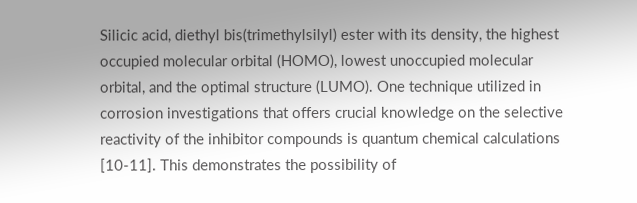Silicic acid, diethyl bis(trimethylsilyl) ester with its density, the highest occupied molecular orbital (HOMO), lowest unoccupied molecular orbital, and the optimal structure (LUMO). One technique utilized in corrosion investigations that offers crucial knowledge on the selective reactivity of the inhibitor compounds is quantum chemical calculations [10-11]. This demonstrates the possibility of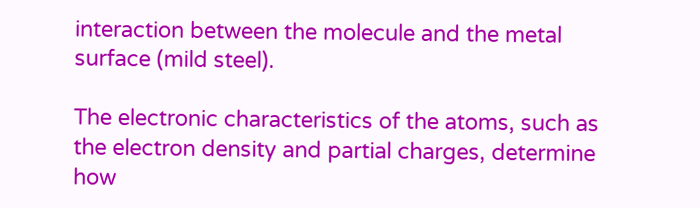interaction between the molecule and the metal surface (mild steel).

The electronic characteristics of the atoms, such as the electron density and partial charges, determine how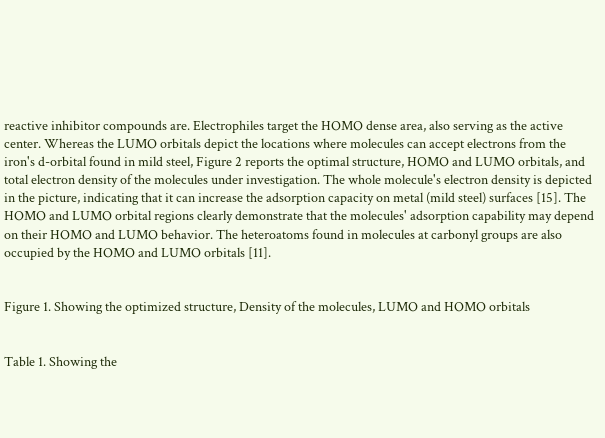reactive inhibitor compounds are. Electrophiles target the HOMO dense area, also serving as the active center. Whereas the LUMO orbitals depict the locations where molecules can accept electrons from the iron's d-orbital found in mild steel, Figure 2 reports the optimal structure, HOMO and LUMO orbitals, and total electron density of the molecules under investigation. The whole molecule's electron density is depicted in the picture, indicating that it can increase the adsorption capacity on metal (mild steel) surfaces [15]. The HOMO and LUMO orbital regions clearly demonstrate that the molecules' adsorption capability may depend on their HOMO and LUMO behavior. The heteroatoms found in molecules at carbonyl groups are also occupied by the HOMO and LUMO orbitals [11].


Figure 1. Showing the optimized structure, Density of the molecules, LUMO and HOMO orbitals


Table 1. Showing the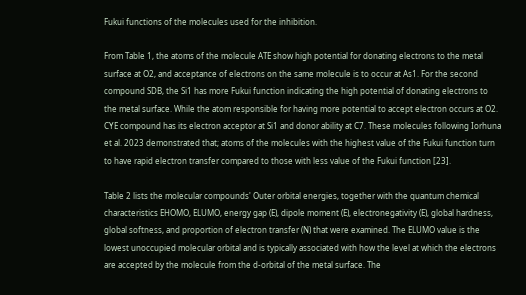Fukui functions of the molecules used for the inhibition.

From Table 1, the atoms of the molecule ATE show high potential for donating electrons to the metal surface at O2, and acceptance of electrons on the same molecule is to occur at As1. For the second compound SDB, the Si1 has more Fukui function indicating the high potential of donating electrons to the metal surface. While the atom responsible for having more potential to accept electron occurs at O2. CYE compound has its electron acceptor at Si1 and donor ability at C7. These molecules following Iorhuna et al. 2023 demonstrated that; atoms of the molecules with the highest value of the Fukui function turn to have rapid electron transfer compared to those with less value of the Fukui function [23].

Table 2 lists the molecular compounds' Outer orbital energies, together with the quantum chemical characteristics EHOMO, ELUMO, energy gap (E), dipole moment (E), electronegativity (E), global hardness, global softness, and proportion of electron transfer (N) that were examined. The ELUMO value is the lowest unoccupied molecular orbital and is typically associated with how the level at which the electrons are accepted by the molecule from the d-orbital of the metal surface. The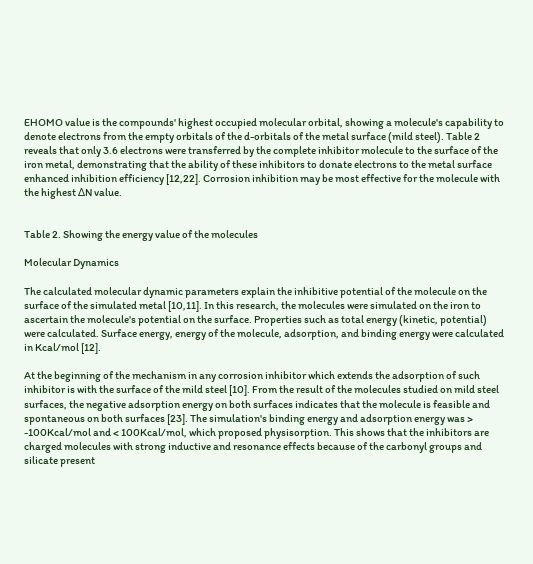EHOMO value is the compounds' highest occupied molecular orbital, showing a molecule's capability to denote electrons from the empty orbitals of the d-orbitals of the metal surface (mild steel). Table 2 reveals that only 3.6 electrons were transferred by the complete inhibitor molecule to the surface of the iron metal, demonstrating that the ability of these inhibitors to donate electrons to the metal surface enhanced inhibition efficiency [12,22]. Corrosion inhibition may be most effective for the molecule with the highest ΔN value.


Table 2. Showing the energy value of the molecules

Molecular Dynamics

The calculated molecular dynamic parameters explain the inhibitive potential of the molecule on the surface of the simulated metal [10,11]. In this research, the molecules were simulated on the iron to ascertain the molecule's potential on the surface. Properties such as total energy (kinetic, potential) were calculated. Surface energy, energy of the molecule, adsorption, and binding energy were calculated in Kcal/mol [12].

At the beginning of the mechanism in any corrosion inhibitor which extends the adsorption of such inhibitor is with the surface of the mild steel [10]. From the result of the molecules studied on mild steel surfaces, the negative adsorption energy on both surfaces indicates that the molecule is feasible and spontaneous on both surfaces [23]. The simulation's binding energy and adsorption energy was > -100Kcal/mol and < 100Kcal/mol, which proposed physisorption. This shows that the inhibitors are charged molecules with strong inductive and resonance effects because of the carbonyl groups and silicate present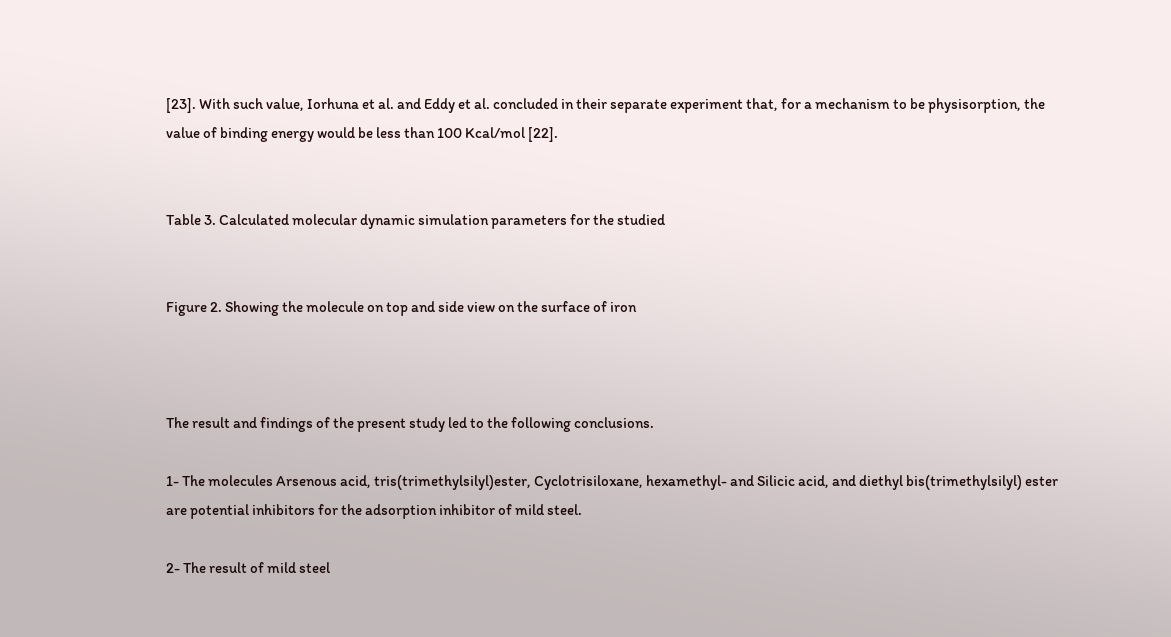[23]. With such value, Iorhuna et al. and Eddy et al. concluded in their separate experiment that, for a mechanism to be physisorption, the value of binding energy would be less than 100 Kcal/mol [22].


Table 3. Calculated molecular dynamic simulation parameters for the studied


Figure 2. Showing the molecule on top and side view on the surface of iron



The result and findings of the present study led to the following conclusions.

1- The molecules Arsenous acid, tris(trimethylsilyl)ester, Cyclotrisiloxane, hexamethyl- and Silicic acid, and diethyl bis(trimethylsilyl) ester are potential inhibitors for the adsorption inhibitor of mild steel.

2- The result of mild steel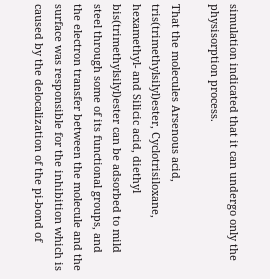simulation indicated that it can undergo only the physisorption process.

That the molecules Arsenous acid, tris(trimethylsilyl)ester, Cyclotrisiloxane, hexamethyl- and Silicic acid, diethyl bis(trimethylsilyl)ester can be adsorbed to mild steel through some of its functional groups, and the electron transfer between the molecule and the surface was responsible for the inhibition which is caused by the delocalization of the pi-bond of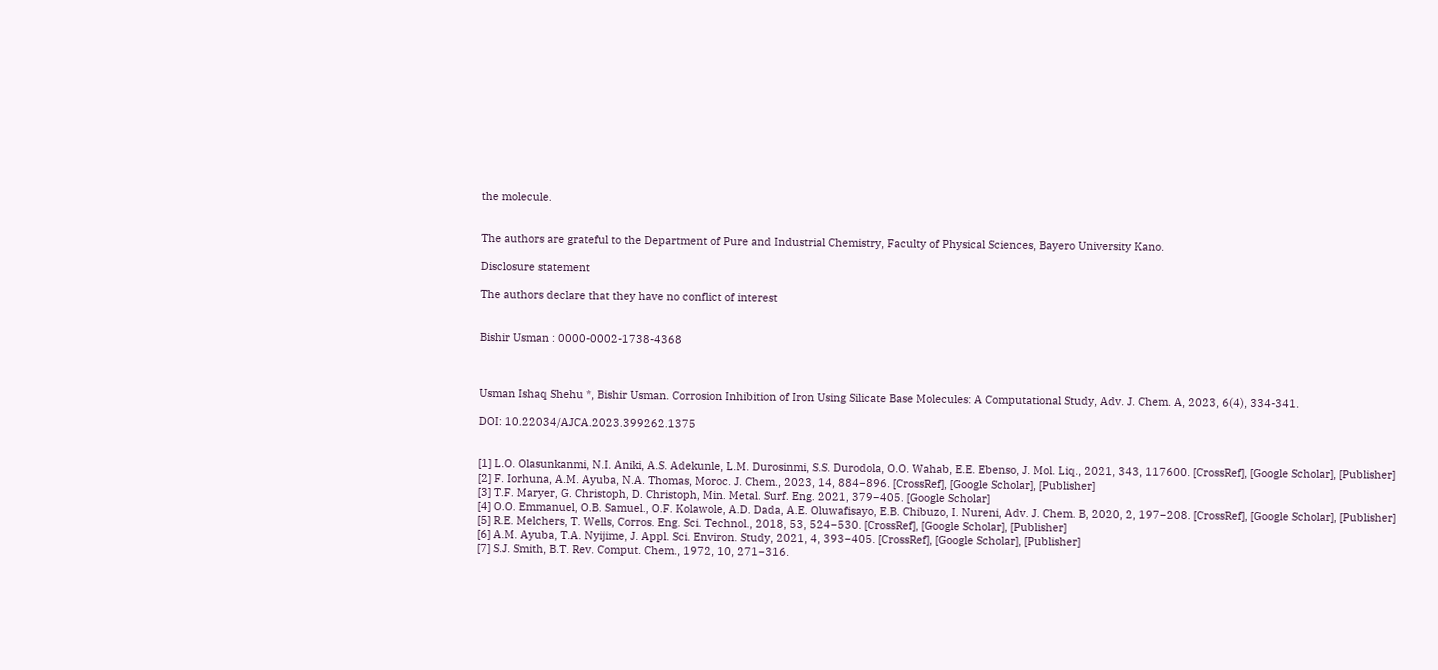the molecule.


The authors are grateful to the Department of Pure and Industrial Chemistry, Faculty of Physical Sciences, Bayero University Kano.

Disclosure statement

The authors declare that they have no conflict of interest


Bishir Usman : 0000-0002-1738-4368



Usman Ishaq Shehu *, Bishir Usman. Corrosion Inhibition of Iron Using Silicate Base Molecules: A Computational Study, Adv. J. Chem. A, 2023, 6(4), 334-341.

DOI: 10.22034/AJCA.2023.399262.1375


[1] L.O. Olasunkanmi, N.I. Aniki, A.S. Adekunle, L.M. Durosinmi, S.S. Durodola, O.O. Wahab, E.E. Ebenso, J. Mol. Liq., 2021, 343, 117600. [CrossRef], [Google Scholar], [Publisher]
[2] F. Iorhuna, A.M. Ayuba, N.A. Thomas, Moroc. J. Chem., 2023, 14, 884−896. [CrossRef], [Google Scholar], [Publisher]
[3] T.F. Maryer, G. Christoph, D. Christoph, Min. Metal. Surf. Eng. 2021, 379−405. [Google Scholar]
[4] O.O. Emmanuel, O.B. Samuel., O.F. Kolawole, A.D. Dada, A.E. Oluwafisayo, E.B. Chibuzo, I. Nureni, Adv. J. Chem. B, 2020, 2, 197−208. [CrossRef], [Google Scholar], [Publisher]
[5] R.E. Melchers, T. Wells, Corros. Eng. Sci. Technol., 2018, 53, 524−530. [CrossRef], [Google Scholar], [Publisher]
[6] A.M. Ayuba, T.A. Nyijime, J. Appl. Sci. Environ. Study, 2021, 4, 393−405. [CrossRef], [Google Scholar], [Publisher]
[7] S.J. Smith, B.T. Rev. Comput. Chem., 1972, 10, 271−316.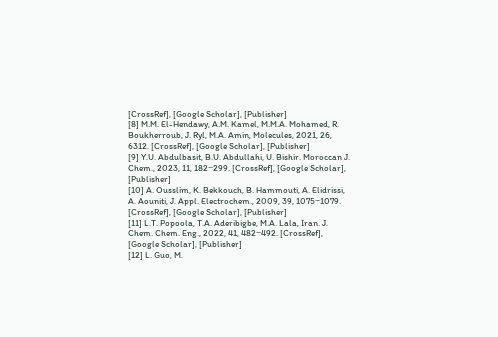[CrossRef], [Google Scholar], [Publisher]
[8] M.M. El-Hendawy, A.M. Kamel, M.M.A. Mohamed, R. Boukherroub, J. Ryl, M.A. Amin, Molecules, 2021, 26, 6312. [CrossRef], [Google Scholar], [Publisher]
[9] Y.U. Abdulbasit, B.U. Abdullahi, U. Bishir. Moroccan J. Chem., 2023, 11, 182−299. [CrossRef], [Google Scholar], [Publisher]
[10] A. Ousslim, K. Bekkouch, B. Hammouti, A. Elidrissi, A. Aouniti, J. Appl. Electrochem., 2009, 39, 1075−1079. [CrossRef], [Google Scholar], [Publisher]
[11] L.T. Popoola, T.A. Aderibigbe, M.A. Lala, Iran. J. Chem. Chem. Eng., 2022, 41, 482−492. [CrossRef], [Google Scholar], [Publisher]
[12] L. Guo, M.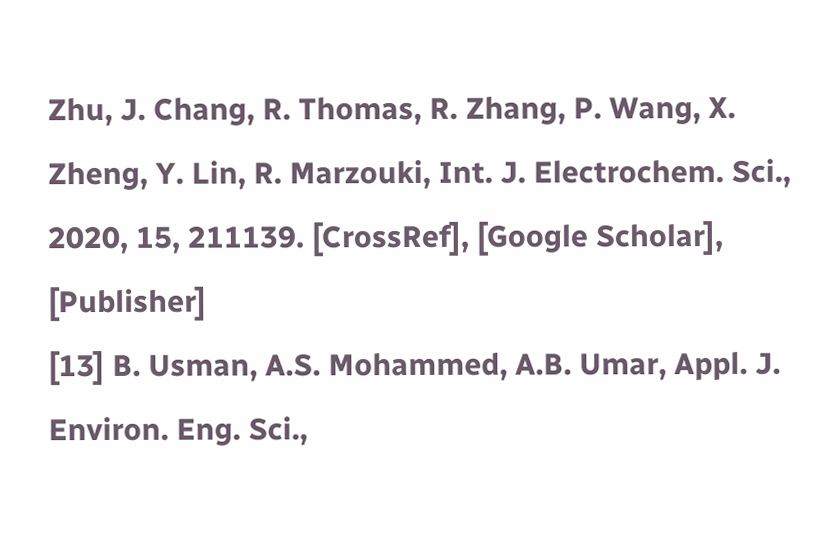Zhu, J. Chang, R. Thomas, R. Zhang, P. Wang, X. Zheng, Y. Lin, R. Marzouki, Int. J. Electrochem. Sci., 2020, 15, 211139. [CrossRef], [Google Scholar], [Publisher]
[13] B. Usman, A.S. Mohammed, A.B. Umar, Appl. J. Environ. Eng. Sci.,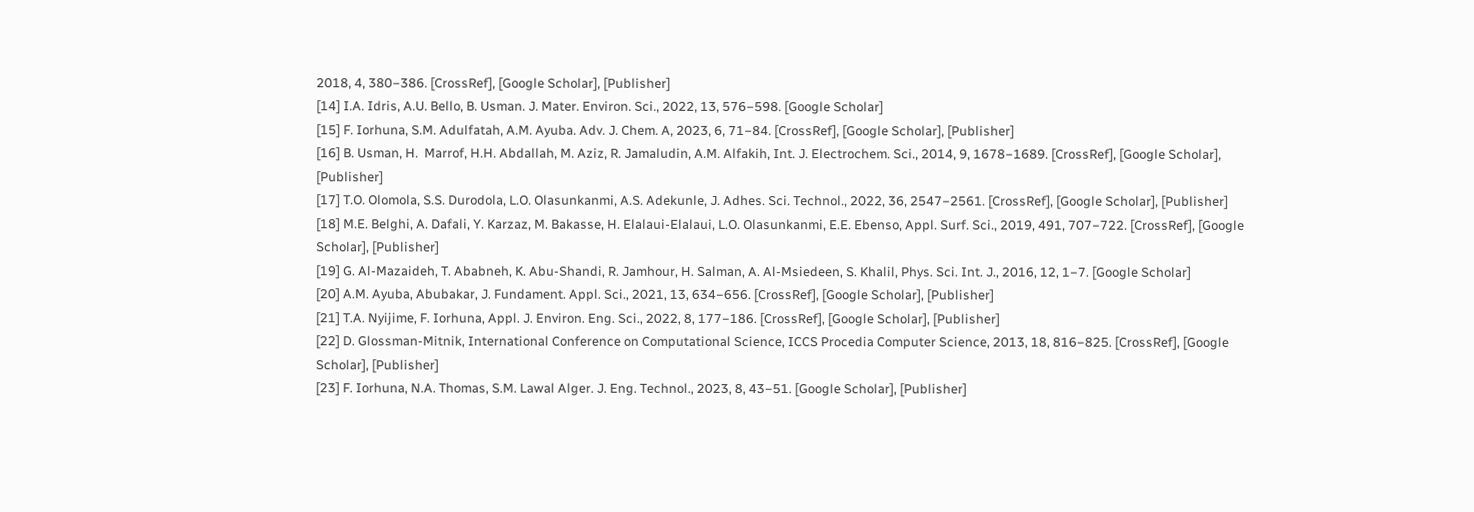2018, 4, 380−386. [CrossRef], [Google Scholar], [Publisher]
[14] I.A. Idris, A.U. Bello, B. Usman. J. Mater. Environ. Sci., 2022, 13, 576−598. [Google Scholar]
[15] F. Iorhuna, S.M. Adulfatah, A.M. Ayuba. Adv. J. Chem. A, 2023, 6, 71−84. [CrossRef], [Google Scholar], [Publisher]
[16] B. Usman, H.  Marrof, H.H. Abdallah, M. Aziz, R. Jamaludin, A.M. Alfakih, Int. J. Electrochem. Sci., 2014, 9, 1678−1689. [CrossRef], [Google Scholar], [Publisher]
[17] T.O. Olomola, S.S. Durodola, L.O. Olasunkanmi, A.S. Adekunle, J. Adhes. Sci. Technol., 2022, 36, 2547−2561. [CrossRef], [Google Scholar], [Publisher]
[18] M.E. Belghi, A. Dafali, Y. Karzaz, M. Bakasse, H. Elalaui-Elalaui, L.O. Olasunkanmi, E.E. Ebenso, Appl. Surf. Sci., 2019, 491, 707−722. [CrossRef], [Google Scholar], [Publisher]
[19] G. Al-Mazaideh, T. Ababneh, K. Abu-Shandi, R. Jamhour, H. Salman, A. Al-Msiedeen, S. Khalil, Phys. Sci. Int. J., 2016, 12, 1−7. [Google Scholar]
[20] A.M. Ayuba, Abubakar, J. Fundament. Appl. Sci., 2021, 13, 634−656. [CrossRef], [Google Scholar], [Publisher]
[21] T.A. Nyijime, F. Iorhuna, Appl. J. Environ. Eng. Sci., 2022, 8, 177−186. [CrossRef], [Google Scholar], [Publisher]
[22] D. Glossman-Mitnik, International Conference on Computational Science, ICCS Procedia Computer Science, 2013, 18, 816−825. [CrossRef], [Google Scholar], [Publisher]
[23] F. Iorhuna, N.A. Thomas, S.M. Lawal Alger. J. Eng. Technol., 2023, 8, 43−51. [Google Scholar], [Publisher]